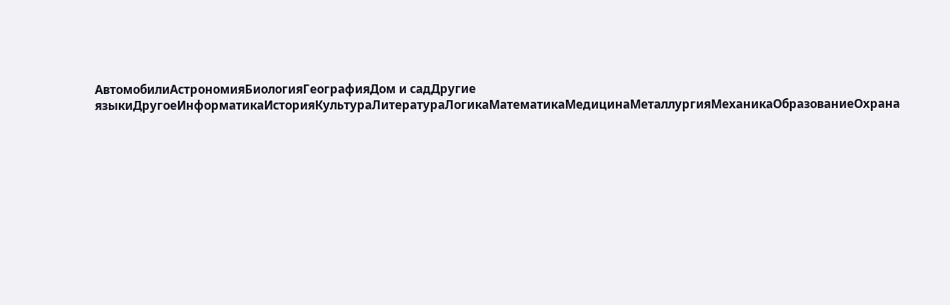АвтомобилиАстрономияБиологияГеографияДом и садДругие языкиДругоеИнформатикаИсторияКультураЛитератураЛогикаМатематикаМедицинаМеталлургияМеханикаОбразованиеОхрана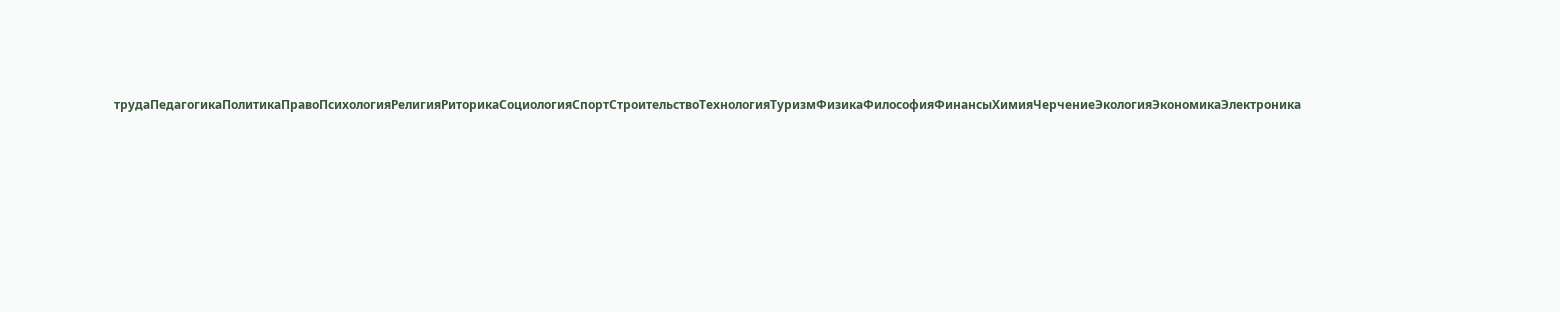трудаПедагогикаПолитикаПравоПсихологияРелигияРиторикаСоциологияСпортСтроительствоТехнологияТуризмФизикаФилософияФинансыХимияЧерчениеЭкологияЭкономикаЭлектроника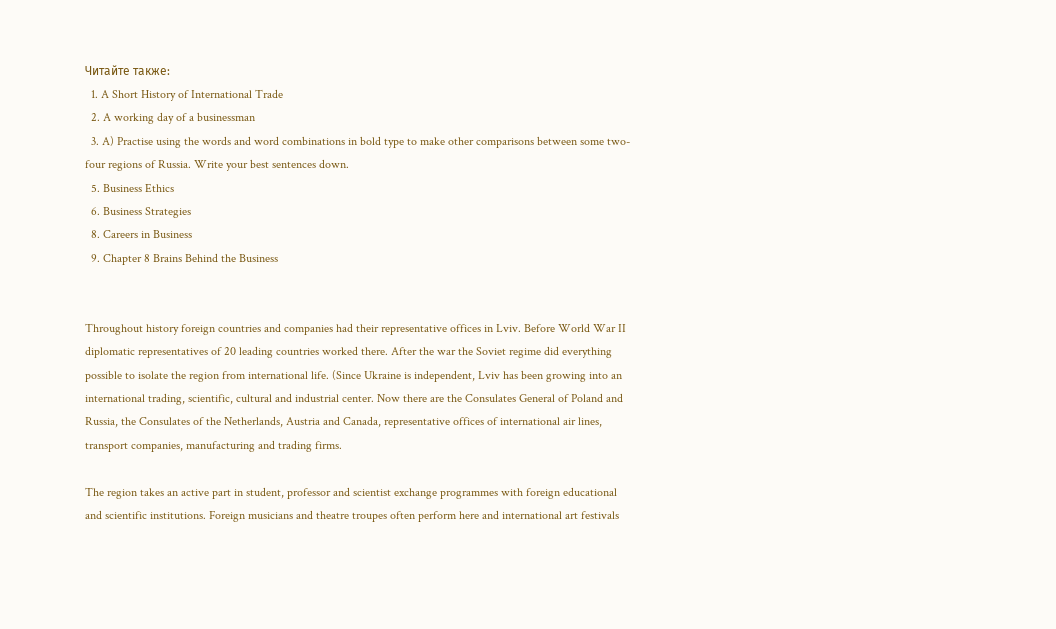Читайте также:
  1. A Short History of International Trade
  2. A working day of a businessman
  3. A) Practise using the words and word combinations in bold type to make other comparisons between some two-four regions of Russia. Write your best sentences down.
  5. Business Ethics
  6. Business Strategies
  8. Careers in Business
  9. Chapter 8 Brains Behind the Business


Throughout history foreign countries and companies had their representative offices in Lviv. Before World War II diplomatic representatives of 20 leading countries worked there. After the war the Soviet regime did everything possible to isolate the region from international life. (Since Ukraine is independent, Lviv has been growing into an international trading, scientific, cultural and industrial center. Now there are the Consulates General of Poland and Russia, the Consulates of the Netherlands, Austria and Canada, representative offices of international air lines, transport companies, manufacturing and trading firms.

The region takes an active part in student, professor and scientist exchange programmes with foreign educational and scientific institutions. Foreign musicians and theatre troupes often perform here and international art festivals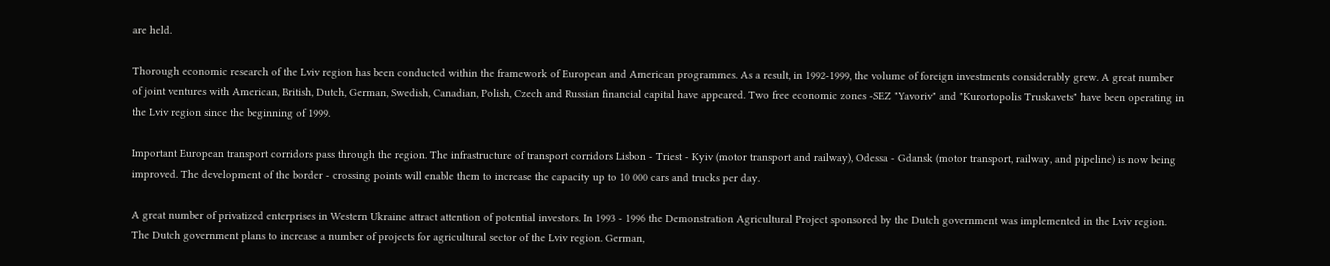are held.

Thorough economic research of the Lviv region has been conducted within the framework of European and American programmes. As a result, in 1992-1999, the volume of foreign investments considerably grew. A great number of joint ventures with American, British, Dutch, German, Swedish, Canadian, Polish, Czech and Russian financial capital have appeared. Two free economic zones -SEZ "Yavoriv" and "Kurortopolis Truskavets" have been operating in the Lviv region since the beginning of 1999.

Important European transport corridors pass through the region. The infrastructure of transport corridors Lisbon - Triest - Kyiv (motor transport and railway), Odessa - Gdansk (motor transport, railway, and pipeline) is now being improved. The development of the border - crossing points will enable them to increase the capacity up to 10 000 cars and trucks per day.

A great number of privatized enterprises in Western Ukraine attract attention of potential investors. In 1993 - 1996 the Demonstration Agricultural Project sponsored by the Dutch government was implemented in the Lviv region. The Dutch government plans to increase a number of projects for agricultural sector of the Lviv region. German,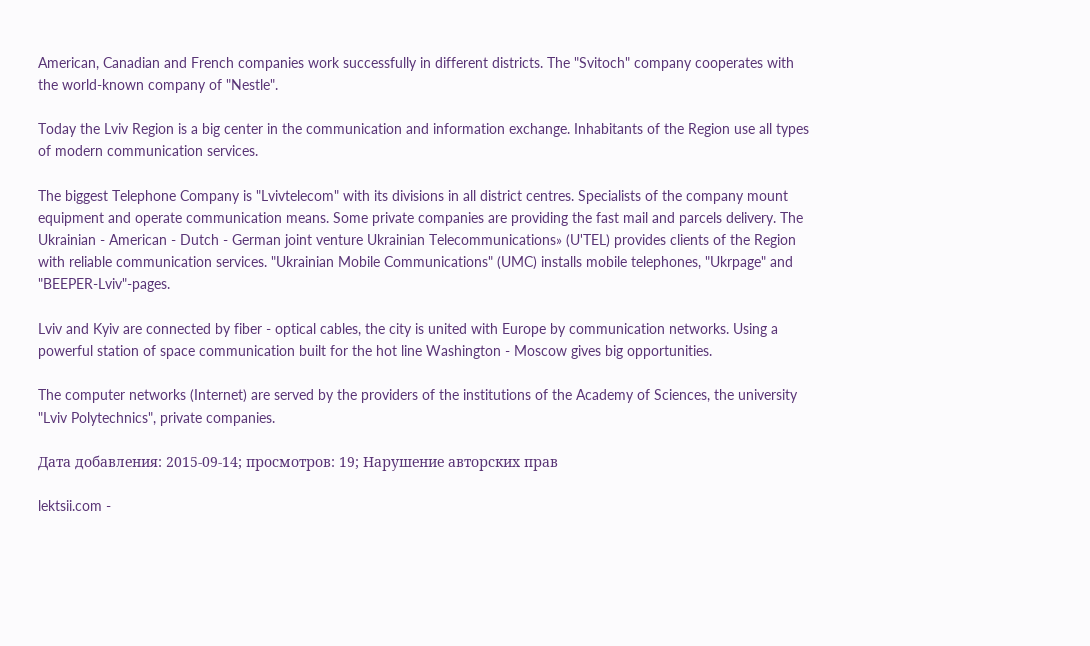American, Canadian and French companies work successfully in different districts. The "Svitoch" company cooperates with the world-known company of "Nestle".

Today the Lviv Region is a big center in the communication and information exchange. Inhabitants of the Region use all types of modern communication services.

The biggest Telephone Company is "Lvivtelecom" with its divisions in all district centres. Specialists of the company mount equipment and operate communication means. Some private companies are providing the fast mail and parcels delivery. The Ukrainian - American - Dutch - German joint venture Ukrainian Telecommunications» (U'TEL) provides clients of the Region with reliable communication services. "Ukrainian Mobile Communications" (UMC) installs mobile telephones, "Ukrpage" and "BEEPER-Lviv"-pages.

Lviv and Kyiv are connected by fiber - optical cables, the city is united with Europe by communication networks. Using a powerful station of space communication built for the hot line Washington - Moscow gives big opportunities.

The computer networks (Internet) are served by the providers of the institutions of the Academy of Sciences, the university "Lviv Polytechnics", private companies.

Дата добавления: 2015-09-14; просмотров: 19; Нарушение авторских прав

lektsii.com -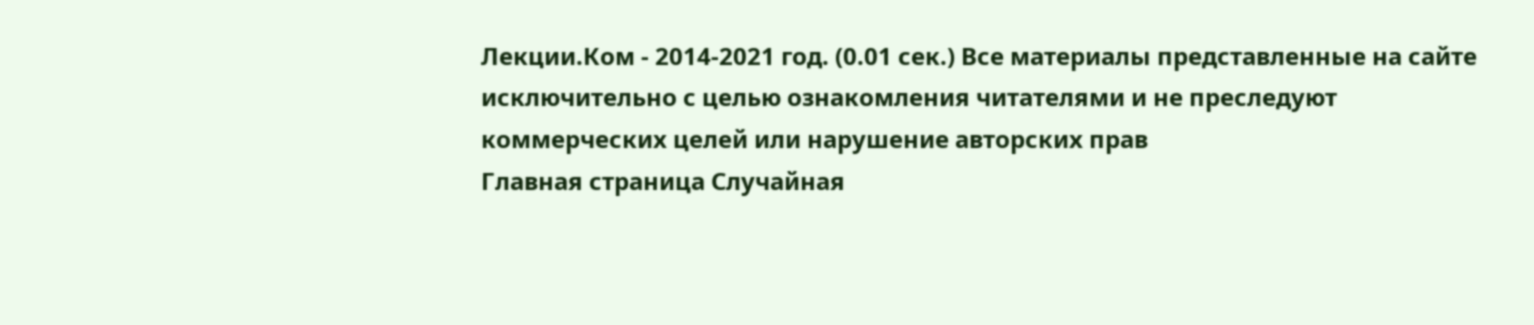Лекции.Ком - 2014-2021 год. (0.01 сек.) Все материалы представленные на сайте исключительно с целью ознакомления читателями и не преследуют коммерческих целей или нарушение авторских прав
Главная страница Случайная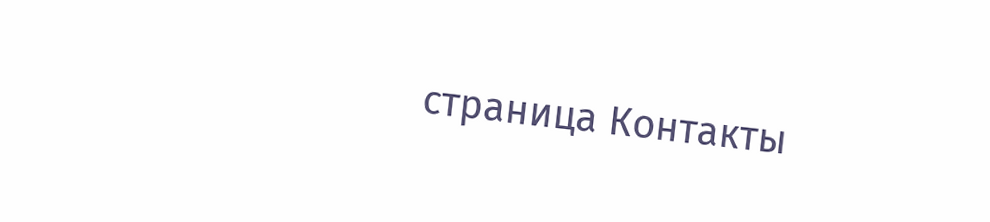страница Контакты